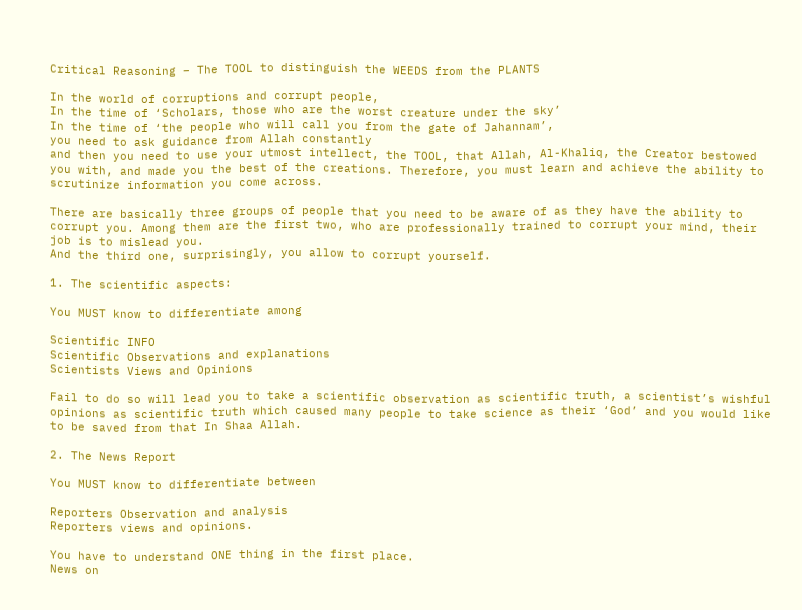Critical Reasoning – The TOOL to distinguish the WEEDS from the PLANTS

In the world of corruptions and corrupt people,
In the time of ‘Scholars, those who are the worst creature under the sky’
In the time of ‘the people who will call you from the gate of Jahannam’,
you need to ask guidance from Allah constantly
and then you need to use your utmost intellect, the TOOL, that Allah, Al-Khaliq, the Creator bestowed you with, and made you the best of the creations. Therefore, you must learn and achieve the ability to scrutinize information you come across.

There are basically three groups of people that you need to be aware of as they have the ability to corrupt you. Among them are the first two, who are professionally trained to corrupt your mind, their job is to mislead you.
And the third one, surprisingly, you allow to corrupt yourself.

1. The scientific aspects:

You MUST know to differentiate among

Scientific INFO
Scientific Observations and explanations
Scientists Views and Opinions

Fail to do so will lead you to take a scientific observation as scientific truth, a scientist’s wishful opinions as scientific truth which caused many people to take science as their ‘God’ and you would like to be saved from that In Shaa Allah.

2. The News Report

You MUST know to differentiate between

Reporters Observation and analysis
Reporters views and opinions.

You have to understand ONE thing in the first place.
News on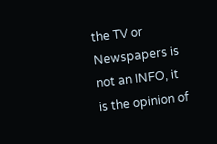the TV or Newspapers is not an INFO, it is the opinion of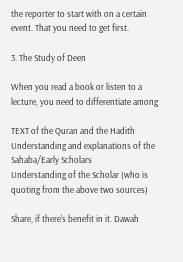the reporter to start with on a certain event. That you need to get first.

3. The Study of Deen

When you read a book or listen to a lecture, you need to differentiate among

TEXT of the Quran and the Hadith
Understanding and explanations of the Sahaba/Early Scholars
Understanding of the Scholar (who is quoting from the above two sources)

Share, if there's benefit in it. Dawah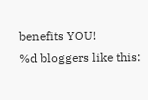benefits YOU!
%d bloggers like this: